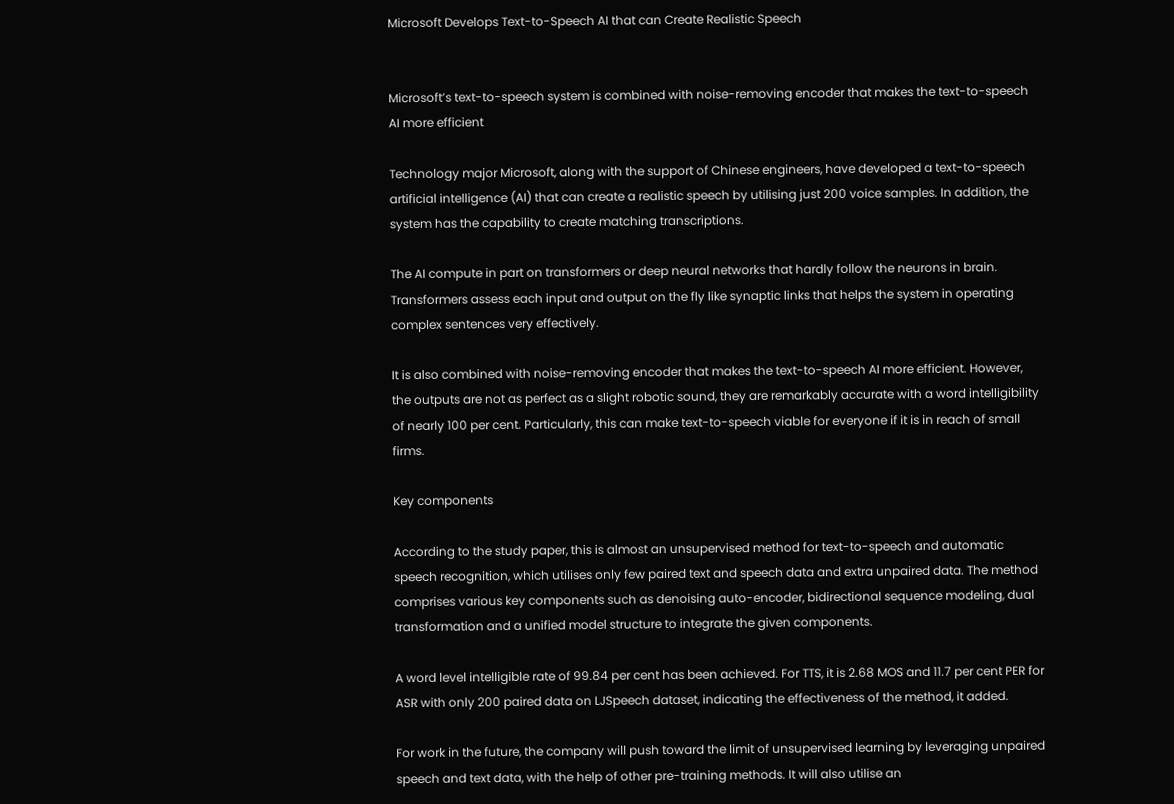Microsoft Develops Text-to-Speech AI that can Create Realistic Speech


Microsoft’s text-to-speech system is combined with noise-removing encoder that makes the text-to-speech AI more efficient

Technology major Microsoft, along with the support of Chinese engineers, have developed a text-to-speech artificial intelligence (AI) that can create a realistic speech by utilising just 200 voice samples. In addition, the system has the capability to create matching transcriptions.

The AI compute in part on transformers or deep neural networks that hardly follow the neurons in brain. Transformers assess each input and output on the fly like synaptic links that helps the system in operating complex sentences very effectively.

It is also combined with noise-removing encoder that makes the text-to-speech AI more efficient. However, the outputs are not as perfect as a slight robotic sound, they are remarkably accurate with a word intelligibility of nearly 100 per cent. Particularly, this can make text-to-speech viable for everyone if it is in reach of small firms.

Key components

According to the study paper, this is almost an unsupervised method for text-to-speech and automatic speech recognition, which utilises only few paired text and speech data and extra unpaired data. The method comprises various key components such as denoising auto-encoder, bidirectional sequence modeling, dual transformation and a unified model structure to integrate the given components.

A word level intelligible rate of 99.84 per cent has been achieved. For TTS, it is 2.68 MOS and 11.7 per cent PER for ASR with only 200 paired data on LJSpeech dataset, indicating the effectiveness of the method, it added.

For work in the future, the company will push toward the limit of unsupervised learning by leveraging unpaired speech and text data, with the help of other pre-training methods. It will also utilise an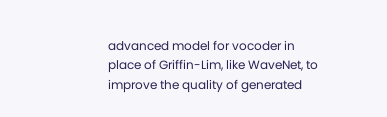advanced model for vocoder in place of Griffin-Lim, like WaveNet, to improve the quality of generated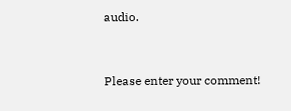audio.


Please enter your comment!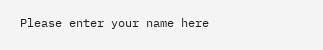Please enter your name here